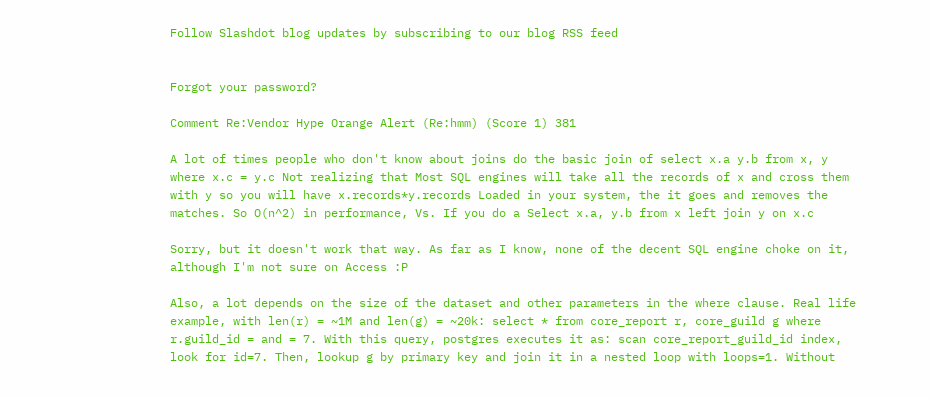Follow Slashdot blog updates by subscribing to our blog RSS feed


Forgot your password?

Comment Re:Vendor Hype Orange Alert (Re:hmm) (Score 1) 381

A lot of times people who don't know about joins do the basic join of select x.a y.b from x, y where x.c = y.c Not realizing that Most SQL engines will take all the records of x and cross them with y so you will have x.records*y.records Loaded in your system, the it goes and removes the matches. So O(n^2) in performance, Vs. If you do a Select x.a, y.b from x left join y on x.c

Sorry, but it doesn't work that way. As far as I know, none of the decent SQL engine choke on it, although I'm not sure on Access :P

Also, a lot depends on the size of the dataset and other parameters in the where clause. Real life example, with len(r) = ~1M and len(g) = ~20k: select * from core_report r, core_guild g where r.guild_id = and = 7. With this query, postgres executes it as: scan core_report_guild_id index, look for id=7. Then, lookup g by primary key and join it in a nested loop with loops=1. Without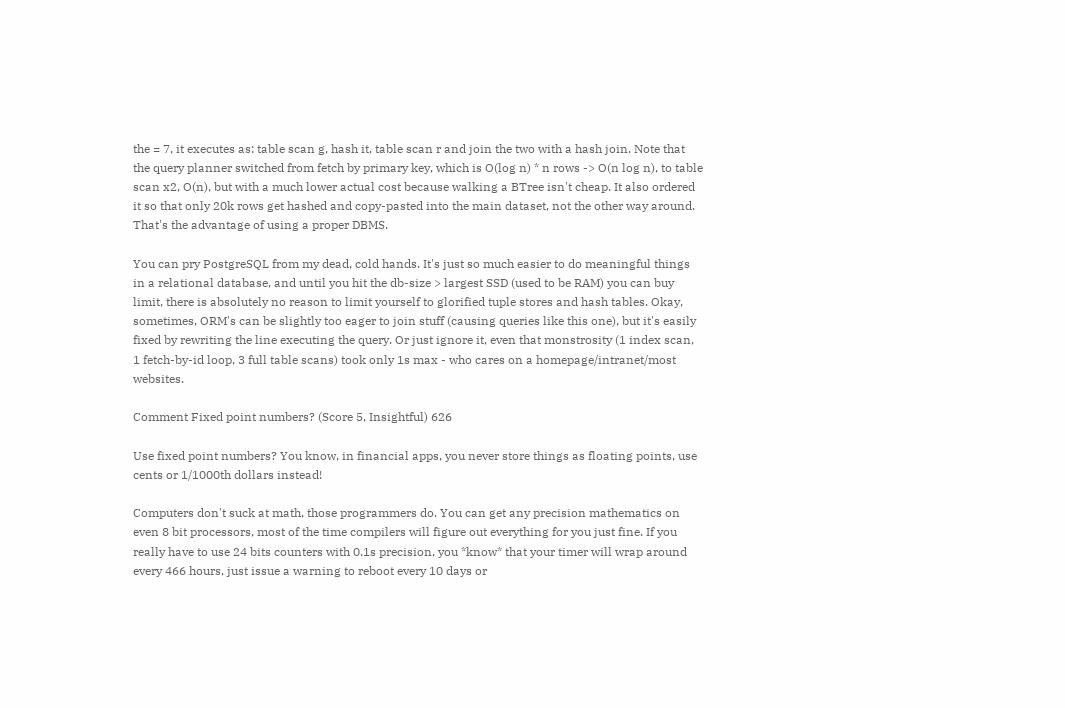the = 7, it executes as: table scan g, hash it, table scan r and join the two with a hash join. Note that the query planner switched from fetch by primary key, which is O(log n) * n rows -> O(n log n), to table scan x2, O(n), but with a much lower actual cost because walking a BTree isn't cheap. It also ordered it so that only 20k rows get hashed and copy-pasted into the main dataset, not the other way around. That's the advantage of using a proper DBMS.

You can pry PostgreSQL from my dead, cold hands. It's just so much easier to do meaningful things in a relational database, and until you hit the db-size > largest SSD (used to be RAM) you can buy limit, there is absolutely no reason to limit yourself to glorified tuple stores and hash tables. Okay, sometimes, ORM's can be slightly too eager to join stuff (causing queries like this one), but it's easily fixed by rewriting the line executing the query. Or just ignore it, even that monstrosity (1 index scan, 1 fetch-by-id loop, 3 full table scans) took only 1s max - who cares on a homepage/intranet/most websites.

Comment Fixed point numbers? (Score 5, Insightful) 626

Use fixed point numbers? You know, in financial apps, you never store things as floating points, use cents or 1/1000th dollars instead!

Computers don't suck at math, those programmers do. You can get any precision mathematics on even 8 bit processors, most of the time compilers will figure out everything for you just fine. If you really have to use 24 bits counters with 0.1s precision, you *know* that your timer will wrap around every 466 hours, just issue a warning to reboot every 10 days or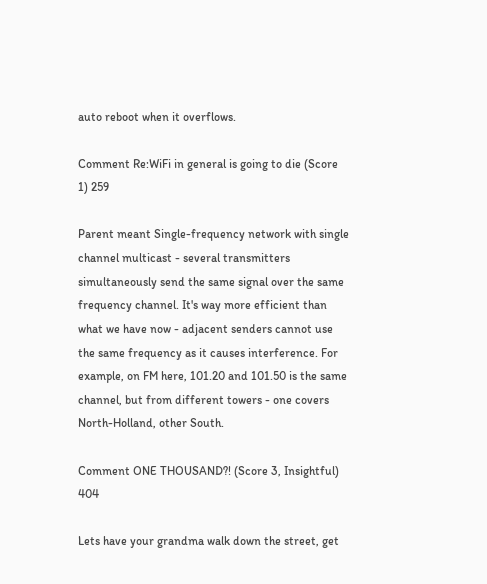auto reboot when it overflows.

Comment Re:WiFi in general is going to die (Score 1) 259

Parent meant Single-frequency network with single channel multicast - several transmitters simultaneously send the same signal over the same frequency channel. It's way more efficient than what we have now - adjacent senders cannot use the same frequency as it causes interference. For example, on FM here, 101.20 and 101.50 is the same channel, but from different towers - one covers North-Holland, other South.

Comment ONE THOUSAND?! (Score 3, Insightful) 404

Lets have your grandma walk down the street, get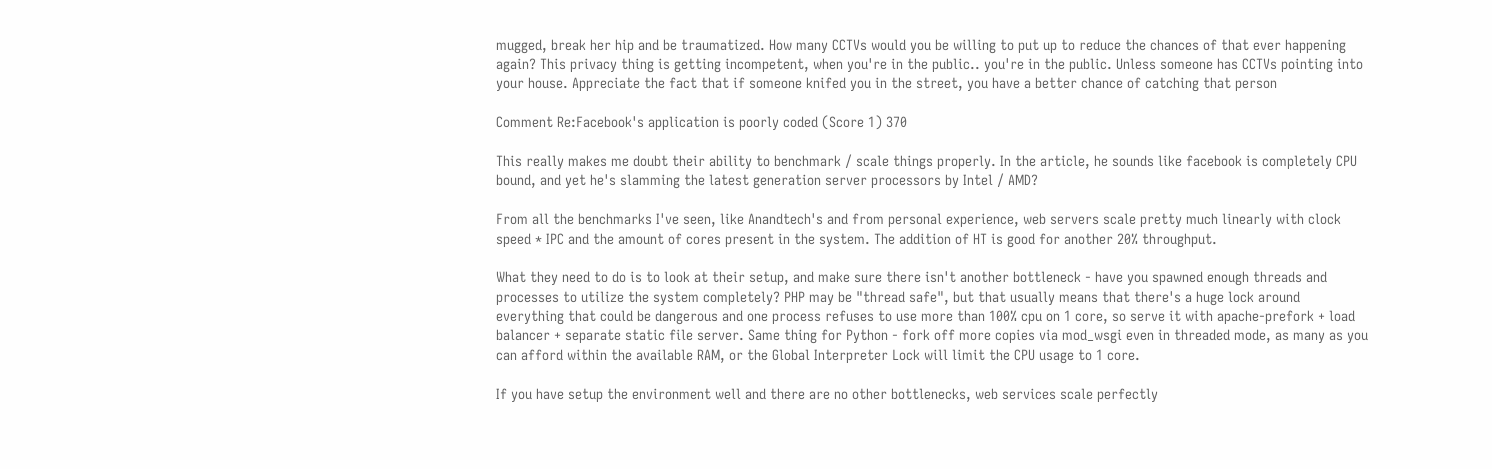mugged, break her hip and be traumatized. How many CCTVs would you be willing to put up to reduce the chances of that ever happening again? This privacy thing is getting incompetent, when you're in the public.. you're in the public. Unless someone has CCTVs pointing into your house. Appreciate the fact that if someone knifed you in the street, you have a better chance of catching that person

Comment Re:Facebook's application is poorly coded (Score 1) 370

This really makes me doubt their ability to benchmark / scale things properly. In the article, he sounds like facebook is completely CPU bound, and yet he's slamming the latest generation server processors by Intel / AMD?

From all the benchmarks I've seen, like Anandtech's and from personal experience, web servers scale pretty much linearly with clock speed * IPC and the amount of cores present in the system. The addition of HT is good for another 20% throughput.

What they need to do is to look at their setup, and make sure there isn't another bottleneck - have you spawned enough threads and processes to utilize the system completely? PHP may be "thread safe", but that usually means that there's a huge lock around everything that could be dangerous and one process refuses to use more than 100% cpu on 1 core, so serve it with apache-prefork + load balancer + separate static file server. Same thing for Python - fork off more copies via mod_wsgi even in threaded mode, as many as you can afford within the available RAM, or the Global Interpreter Lock will limit the CPU usage to 1 core.

If you have setup the environment well and there are no other bottlenecks, web services scale perfectly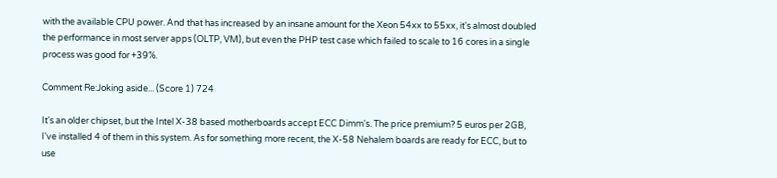with the available CPU power. And that has increased by an insane amount for the Xeon 54xx to 55xx, it's almost doubled the performance in most server apps (OLTP, VM), but even the PHP test case which failed to scale to 16 cores in a single process was good for +39%.

Comment Re:Joking aside... (Score 1) 724

It's an older chipset, but the Intel X-38 based motherboards accept ECC Dimm's. The price premium? 5 euros per 2GB, I've installed 4 of them in this system. As for something more recent, the X-58 Nehalem boards are ready for ECC, but to use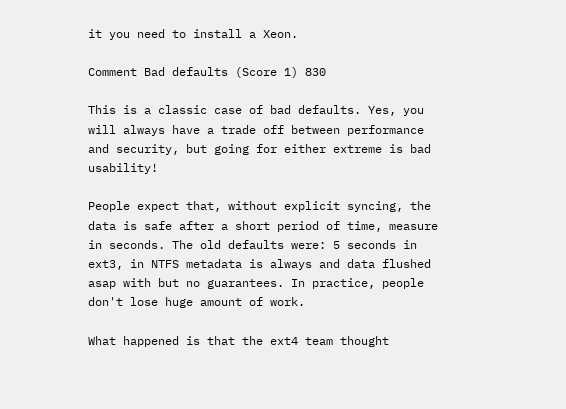it you need to install a Xeon.

Comment Bad defaults (Score 1) 830

This is a classic case of bad defaults. Yes, you will always have a trade off between performance and security, but going for either extreme is bad usability!

People expect that, without explicit syncing, the data is safe after a short period of time, measure in seconds. The old defaults were: 5 seconds in ext3, in NTFS metadata is always and data flushed asap with but no guarantees. In practice, people don't lose huge amount of work.

What happened is that the ext4 team thought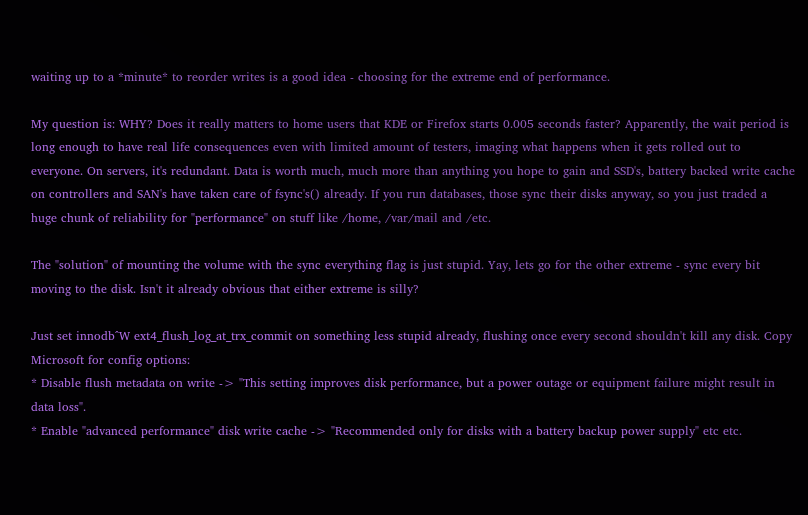waiting up to a *minute* to reorder writes is a good idea - choosing for the extreme end of performance.

My question is: WHY? Does it really matters to home users that KDE or Firefox starts 0.005 seconds faster? Apparently, the wait period is long enough to have real life consequences even with limited amount of testers, imaging what happens when it gets rolled out to everyone. On servers, it's redundant. Data is worth much, much more than anything you hope to gain and SSD's, battery backed write cache on controllers and SAN's have taken care of fsync's() already. If you run databases, those sync their disks anyway, so you just traded a huge chunk of reliability for "performance" on stuff like /home, /var/mail and /etc.

The "solution" of mounting the volume with the sync everything flag is just stupid. Yay, lets go for the other extreme - sync every bit moving to the disk. Isn't it already obvious that either extreme is silly?

Just set innodb^W ext4_flush_log_at_trx_commit on something less stupid already, flushing once every second shouldn't kill any disk. Copy Microsoft for config options:
* Disable flush metadata on write -> "This setting improves disk performance, but a power outage or equipment failure might result in data loss".
* Enable "advanced performance" disk write cache -> "Recommended only for disks with a battery backup power supply" etc etc.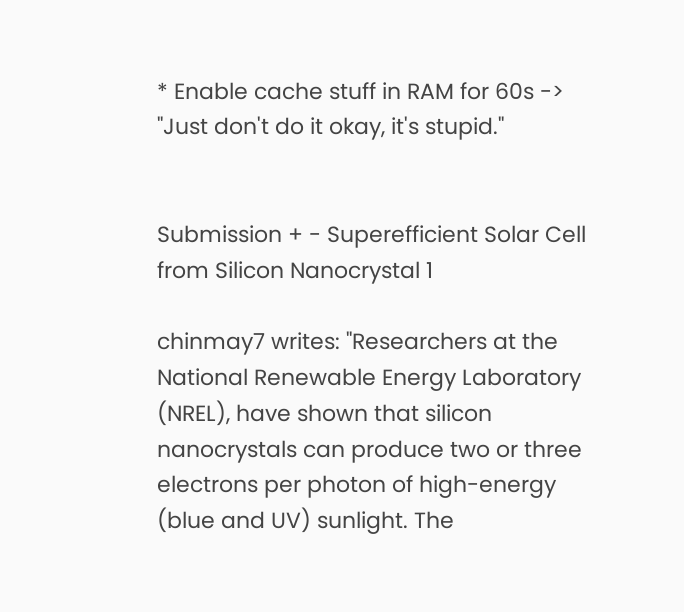* Enable cache stuff in RAM for 60s -> "Just don't do it okay, it's stupid."


Submission + - Superefficient Solar Cell from Silicon Nanocrystal 1

chinmay7 writes: "Researchers at the National Renewable Energy Laboratory (NREL), have shown that silicon nanocrystals can produce two or three electrons per photon of high-energy (blue and UV) sunlight. The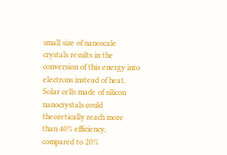small size of nanoscale crystals results in the conversion of this energy into electrons instead of heat. Solar cells made of silicon nanocrystals could theoretically reach more than 40% efficiency, compared to 20%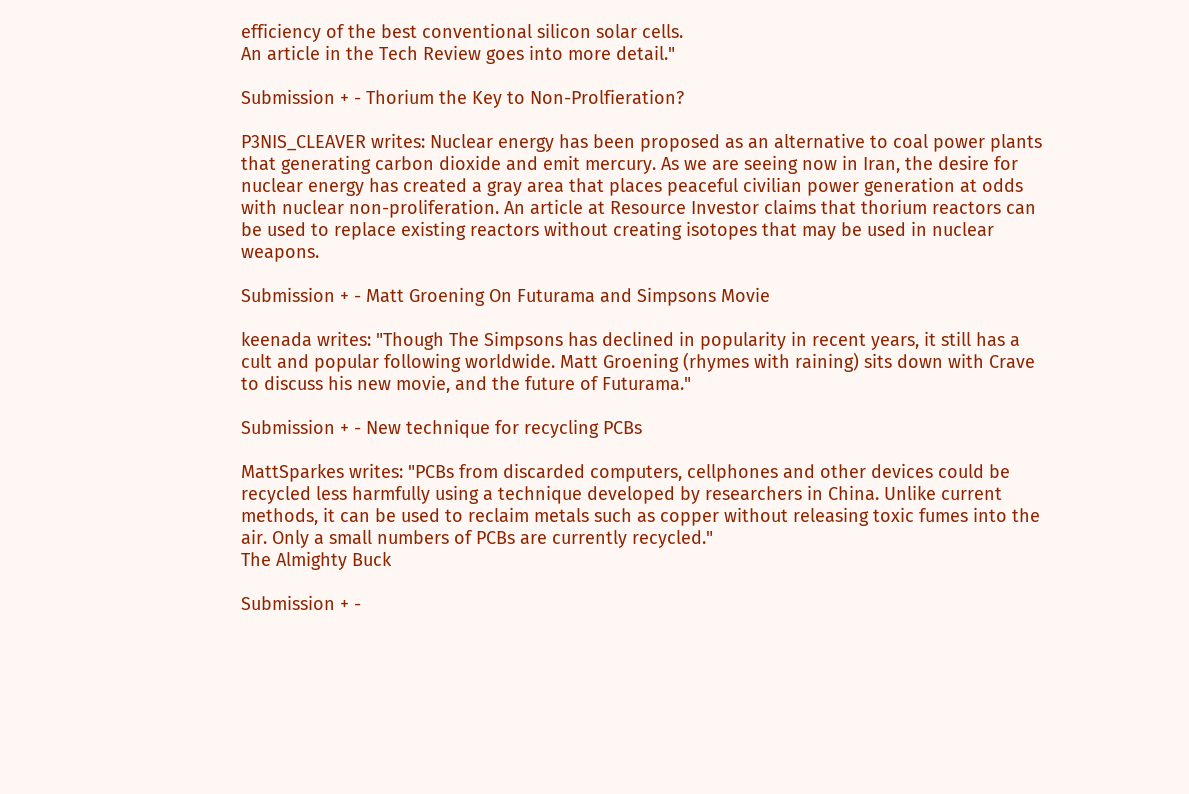efficiency of the best conventional silicon solar cells.
An article in the Tech Review goes into more detail."

Submission + - Thorium the Key to Non-Prolfieration?

P3NIS_CLEAVER writes: Nuclear energy has been proposed as an alternative to coal power plants that generating carbon dioxide and emit mercury. As we are seeing now in Iran, the desire for nuclear energy has created a gray area that places peaceful civilian power generation at odds with nuclear non-proliferation. An article at Resource Investor claims that thorium reactors can be used to replace existing reactors without creating isotopes that may be used in nuclear weapons.

Submission + - Matt Groening On Futurama and Simpsons Movie

keenada writes: "Though The Simpsons has declined in popularity in recent years, it still has a cult and popular following worldwide. Matt Groening (rhymes with raining) sits down with Crave to discuss his new movie, and the future of Futurama."

Submission + - New technique for recycling PCBs

MattSparkes writes: "PCBs from discarded computers, cellphones and other devices could be recycled less harmfully using a technique developed by researchers in China. Unlike current methods, it can be used to reclaim metals such as copper without releasing toxic fumes into the air. Only a small numbers of PCBs are currently recycled."
The Almighty Buck

Submission + -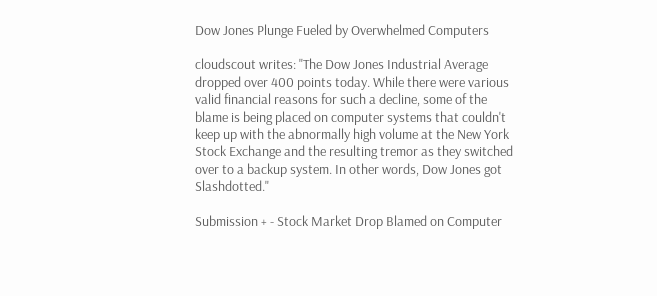Dow Jones Plunge Fueled by Overwhelmed Computers

cloudscout writes: "The Dow Jones Industrial Average dropped over 400 points today. While there were various valid financial reasons for such a decline, some of the blame is being placed on computer systems that couldn't keep up with the abnormally high volume at the New York Stock Exchange and the resulting tremor as they switched over to a backup system. In other words, Dow Jones got Slashdotted."

Submission + - Stock Market Drop Blamed on Computer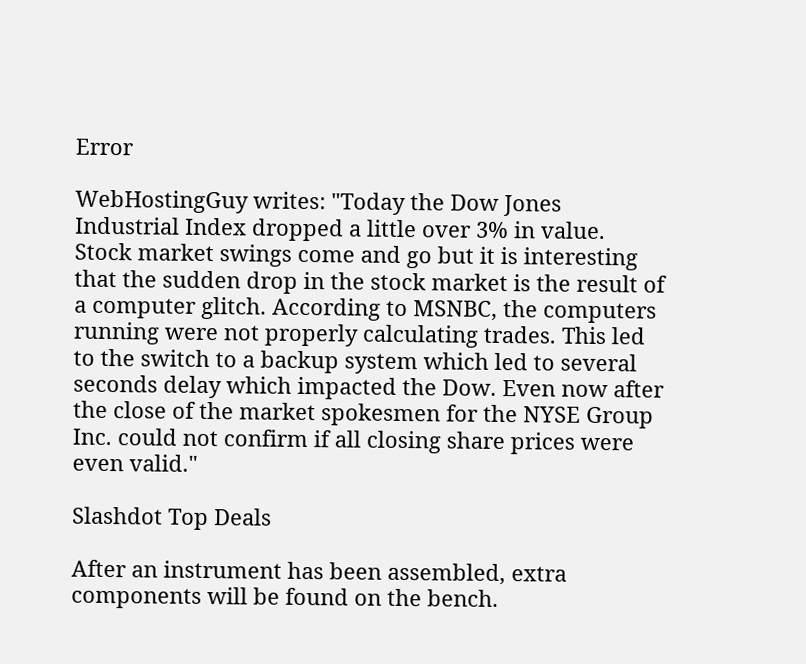Error

WebHostingGuy writes: "Today the Dow Jones Industrial Index dropped a little over 3% in value. Stock market swings come and go but it is interesting that the sudden drop in the stock market is the result of a computer glitch. According to MSNBC, the computers running were not properly calculating trades. This led to the switch to a backup system which led to several seconds delay which impacted the Dow. Even now after the close of the market spokesmen for the NYSE Group Inc. could not confirm if all closing share prices were even valid."

Slashdot Top Deals

After an instrument has been assembled, extra components will be found on the bench.